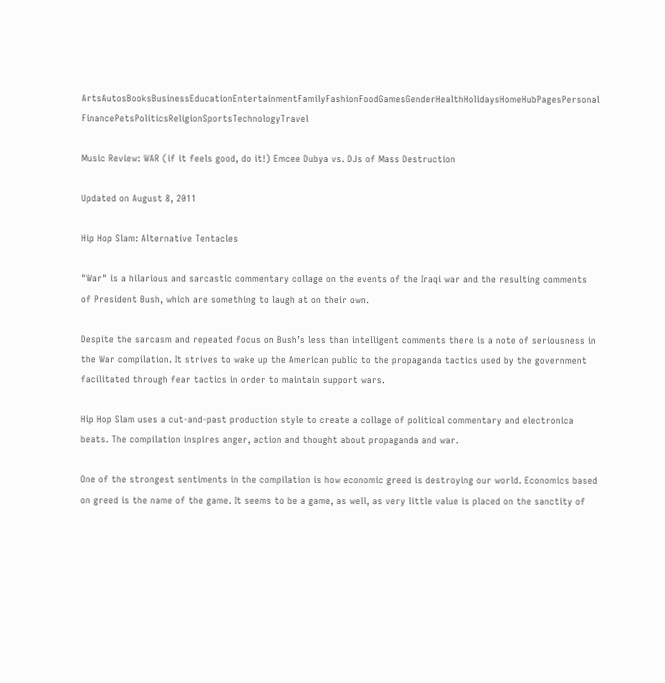ArtsAutosBooksBusinessEducationEntertainmentFamilyFashionFoodGamesGenderHealthHolidaysHomeHubPagesPersonal FinancePetsPoliticsReligionSportsTechnologyTravel

Music Review: WAR (if it feels good, do it!) Emcee Dubya vs. DJs of Mass Destruction

Updated on August 8, 2011

Hip Hop Slam: Alternative Tentacles

"War" is a hilarious and sarcastic commentary collage on the events of the Iraqi war and the resulting comments of President Bush, which are something to laugh at on their own.

Despite the sarcasm and repeated focus on Bush’s less than intelligent comments there is a note of seriousness in the War compilation. It strives to wake up the American public to the propaganda tactics used by the government facilitated through fear tactics in order to maintain support wars.

Hip Hop Slam uses a cut-and-past production style to create a collage of political commentary and electronica beats. The compilation inspires anger, action and thought about propaganda and war.

One of the strongest sentiments in the compilation is how economic greed is destroying our world. Economics based on greed is the name of the game. It seems to be a game, as well, as very little value is placed on the sanctity of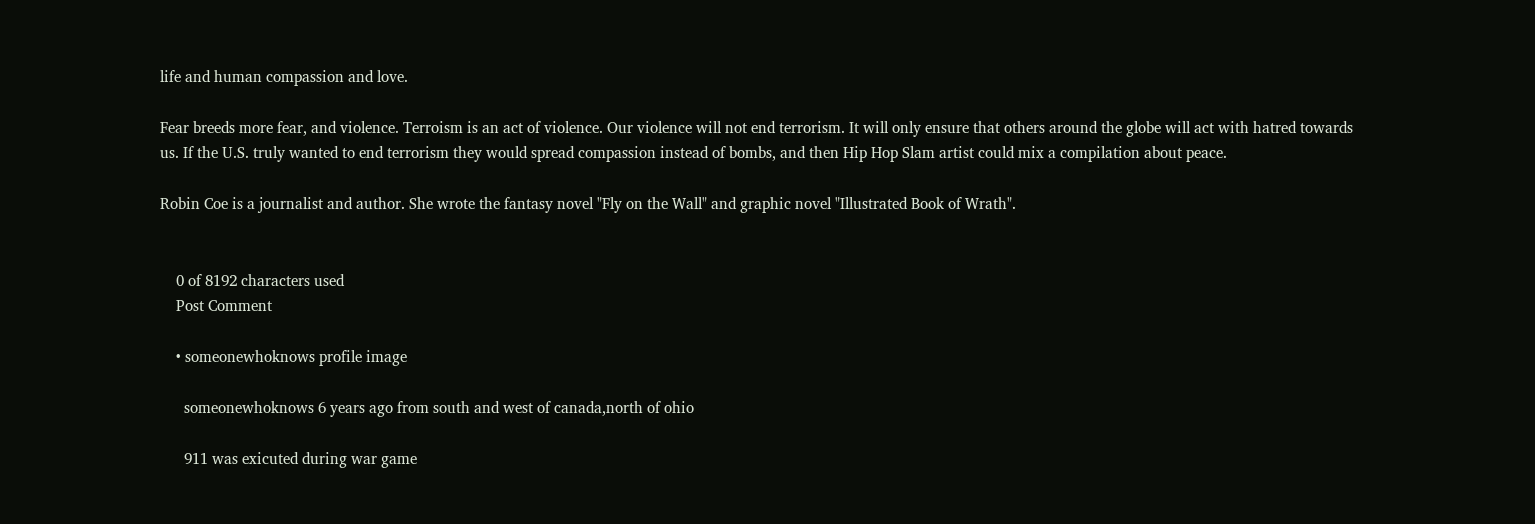life and human compassion and love.

Fear breeds more fear, and violence. Terroism is an act of violence. Our violence will not end terrorism. It will only ensure that others around the globe will act with hatred towards us. If the U.S. truly wanted to end terrorism they would spread compassion instead of bombs, and then Hip Hop Slam artist could mix a compilation about peace.

Robin Coe is a journalist and author. She wrote the fantasy novel "Fly on the Wall" and graphic novel "Illustrated Book of Wrath".


    0 of 8192 characters used
    Post Comment

    • someonewhoknows profile image

      someonewhoknows 6 years ago from south and west of canada,north of ohio

      911 was exicuted during war game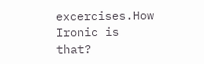excercises.How Ironic is that?